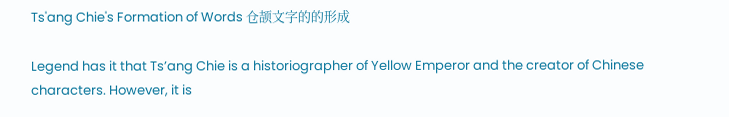Ts'ang Chie's Formation of Words 仓颉文字的的形成

Legend has it that Ts’ang Chie is a historiographer of Yellow Emperor and the creator of Chinese characters. However, it is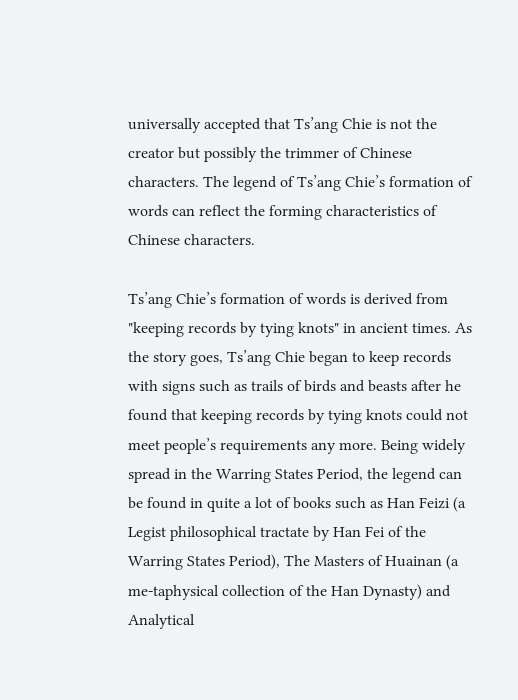universally accepted that Ts’ang Chie is not the creator but possibly the trimmer of Chinese characters. The legend of Ts’ang Chie’s formation of words can reflect the forming characteristics of Chinese characters.

Ts’ang Chie’s formation of words is derived from "keeping records by tying knots" in ancient times. As the story goes, Ts’ang Chie began to keep records with signs such as trails of birds and beasts after he found that keeping records by tying knots could not meet people’s requirements any more. Being widely spread in the Warring States Period, the legend can be found in quite a lot of books such as Han Feizi (a Legist philosophical tractate by Han Fei of the Warring States Period), The Masters of Huainan (a me-taphysical collection of the Han Dynasty) and Analytical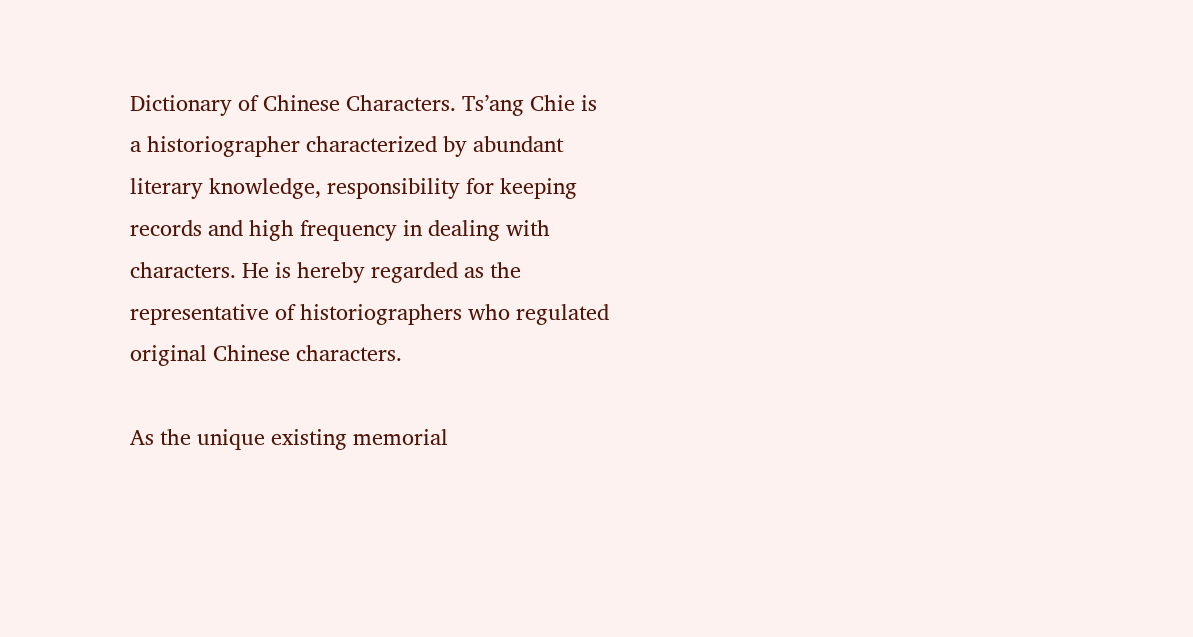Dictionary of Chinese Characters. Ts’ang Chie is a historiographer characterized by abundant literary knowledge, responsibility for keeping records and high frequency in dealing with characters. He is hereby regarded as the representative of historiographers who regulated original Chinese characters.

As the unique existing memorial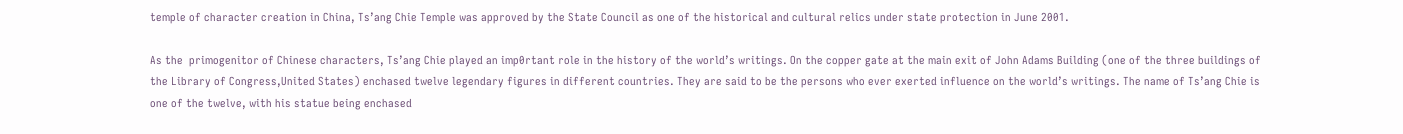temple of character creation in China, Ts’ang Chie Temple was approved by the State Council as one of the historical and cultural relics under state protection in June 2001.

As the  primogenitor of Chinese characters, Ts’ang Chie played an imp0rtant role in the history of the world’s writings. On the copper gate at the main exit of John Adams Building (one of the three buildings of the Library of Congress,United States) enchased twelve legendary figures in different countries. They are said to be the persons who ever exerted influence on the world’s writings. The name of Ts’ang Chie is one of the twelve, with his statue being enchased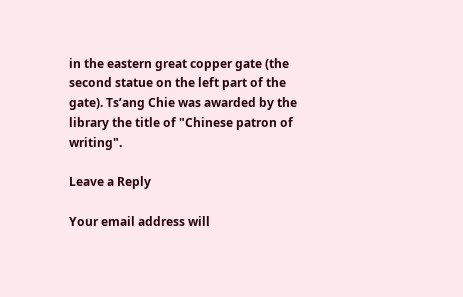in the eastern great copper gate (the second statue on the left part of the gate). Ts’ang Chie was awarded by the library the title of "Chinese patron of writing".

Leave a Reply

Your email address will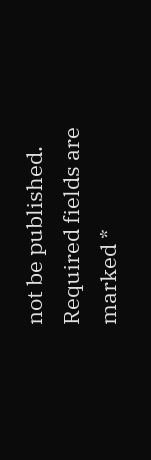not be published. Required fields are marked *